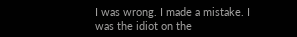I was wrong. I made a mistake. I was the idiot on the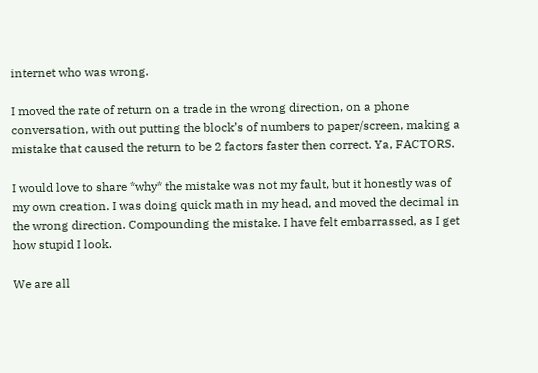internet who was wrong.

I moved the rate of return on a trade in the wrong direction, on a phone conversation, with out putting the block’s of numbers to paper/screen, making a mistake that caused the return to be 2 factors faster then correct. Ya, FACTORS.

I would love to share *why* the mistake was not my fault, but it honestly was of my own creation. I was doing quick math in my head, and moved the decimal in the wrong direction. Compounding the mistake. I have felt embarrassed, as I get how stupid I look.

We are all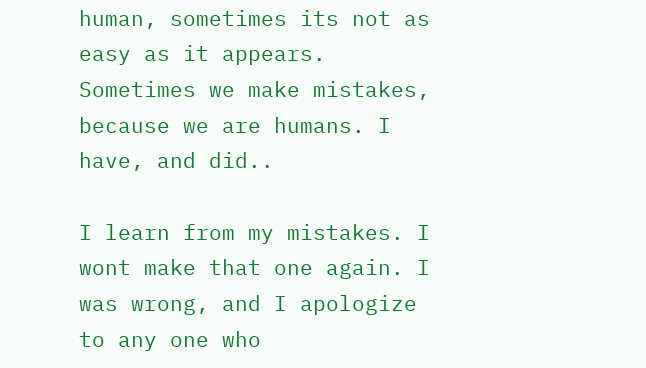human, sometimes its not as easy as it appears. Sometimes we make mistakes, because we are humans. I have, and did..

I learn from my mistakes. I wont make that one again. I was wrong, and I apologize to any one who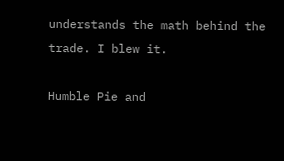understands the math behind the trade. I blew it.

Humble Pie and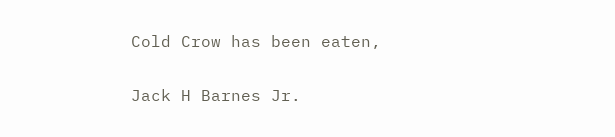Cold Crow has been eaten,

Jack H Barnes Jr.